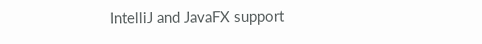IntelliJ and JavaFX support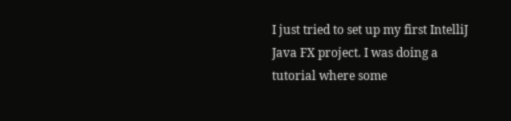I just tried to set up my first IntelliJ Java FX project. I was doing a tutorial where some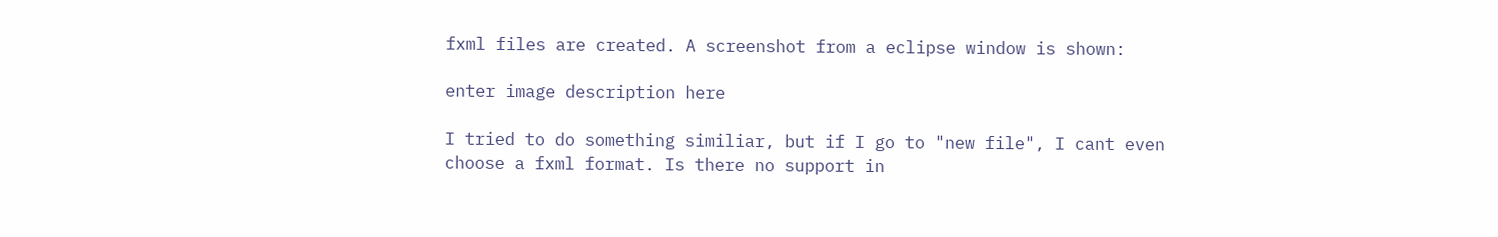fxml files are created. A screenshot from a eclipse window is shown:

enter image description here

I tried to do something similiar, but if I go to "new file", I cant even choose a fxml format. Is there no support in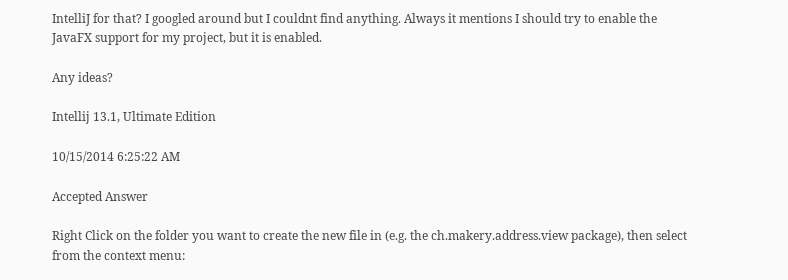IntelliJ for that? I googled around but I couldnt find anything. Always it mentions I should try to enable the JavaFX support for my project, but it is enabled.

Any ideas?

Intellij 13.1, Ultimate Edition

10/15/2014 6:25:22 AM

Accepted Answer

Right Click on the folder you want to create the new file in (e.g. the ch.makery.address.view package), then select from the context menu: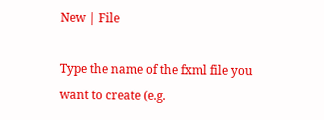New | File

Type the name of the fxml file you want to create (e.g.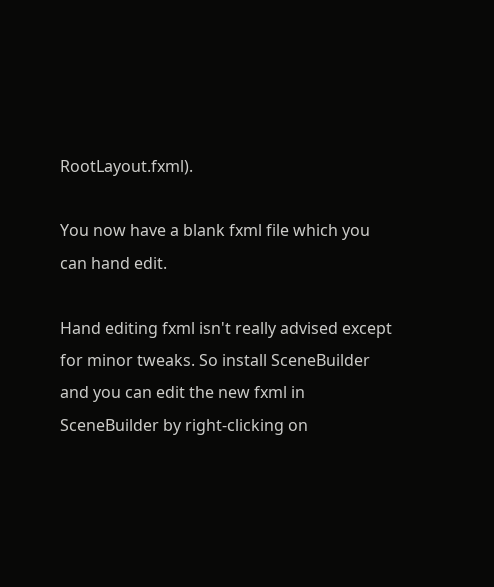RootLayout.fxml).

You now have a blank fxml file which you can hand edit.

Hand editing fxml isn't really advised except for minor tweaks. So install SceneBuilder and you can edit the new fxml in SceneBuilder by right-clicking on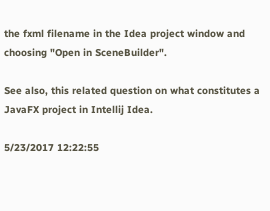the fxml filename in the Idea project window and choosing "Open in SceneBuilder".

See also, this related question on what constitutes a JavaFX project in Intellij Idea.

5/23/2017 12:22:55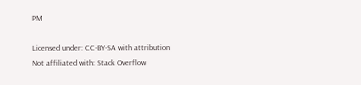PM

Licensed under: CC-BY-SA with attribution
Not affiliated with: Stack Overflow